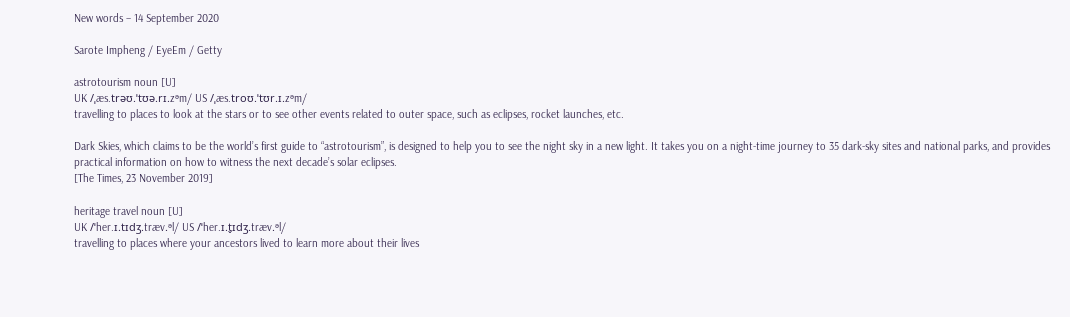New words – 14 September 2020

Sarote Impheng / EyeEm / Getty

astrotourism noun [U]
UK /ˌæs.trəʊ.ˈtʊə.rɪ.zᵊm/ US /ˌæs.troʊ.ˈtʊr.ɪ.zᵊm/
travelling to places to look at the stars or to see other events related to outer space, such as eclipses, rocket launches, etc.

Dark Skies, which claims to be the world’s first guide to “astrotourism”, is designed to help you to see the night sky in a new light. It takes you on a night-time journey to 35 dark-sky sites and national parks, and provides practical information on how to witness the next decade’s solar eclipses.
[The Times, 23 November 2019]

heritage travel noun [U]
UK /ˈher.ɪ.tɪdʒ.træv.ᵊl/ US /ˈher.ɪ.t̬ɪdʒ.træv.ᵊl/
travelling to places where your ancestors lived to learn more about their lives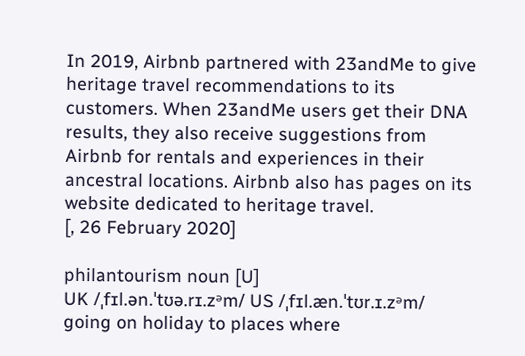In 2019, Airbnb partnered with 23andMe to give heritage travel recommendations to its customers. When 23andMe users get their DNA results, they also receive suggestions from Airbnb for rentals and experiences in their ancestral locations. Airbnb also has pages on its website dedicated to heritage travel.
[, 26 February 2020]

philantourism noun [U]
UK /ˌfɪl.ən.ˈtʊə.rɪ.zᵊm/ US /ˌfɪl.æn.ˈtʊr.ɪ.zᵊm/
going on holiday to places where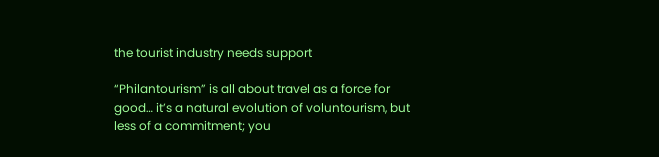the tourist industry needs support

“Philantourism” is all about travel as a force for good… it’s a natural evolution of voluntourism, but less of a commitment; you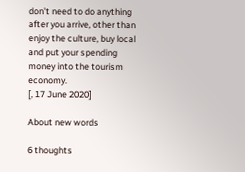don’t need to do anything after you arrive, other than enjoy the culture, buy local and put your spending money into the tourism economy.
[, 17 June 2020]

About new words

6 thoughts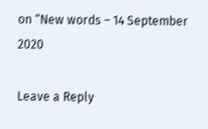on “New words – 14 September 2020

Leave a Reply